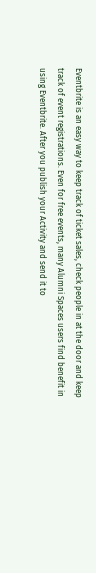Eventbrite is an easy way to keep track of ticket sales, check people in at the door and keep track of event registrations. Even for free events, many Alumni Spaces users find benefit in using Eventbrite. After you publish your Activity and send it to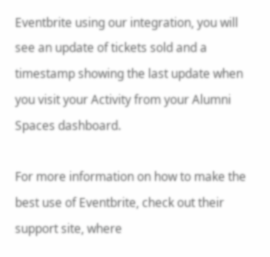Eventbrite using our integration, you will see an update of tickets sold and a timestamp showing the last update when you visit your Activity from your Alumni Spaces dashboard.

For more information on how to make the best use of Eventbrite, check out their support site, where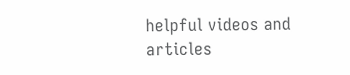helpful videos and articles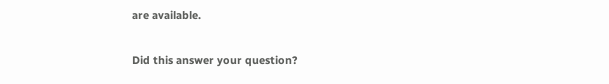are available.

Did this answer your question?